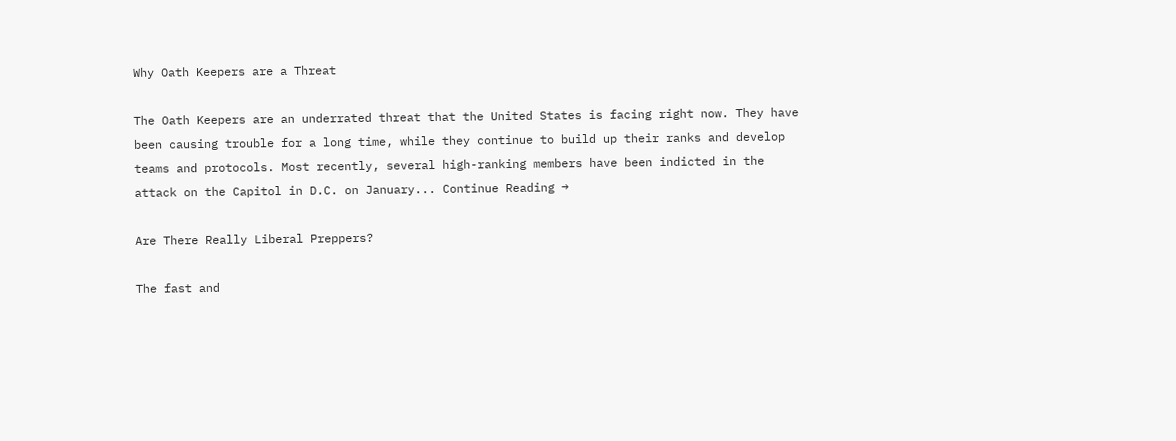Why Oath Keepers are a Threat

The Oath Keepers are an underrated threat that the United States is facing right now. They have been causing trouble for a long time, while they continue to build up their ranks and develop teams and protocols. Most recently, several high-ranking members have been indicted in the attack on the Capitol in D.C. on January... Continue Reading →

Are There Really Liberal Preppers?

The fast and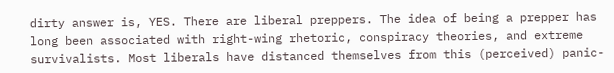dirty answer is, YES. There are liberal preppers. The idea of being a prepper has long been associated with right-wing rhetoric, conspiracy theories, and extreme survivalists. Most liberals have distanced themselves from this (perceived) panic-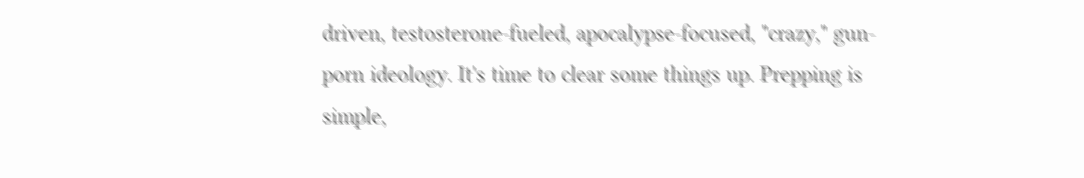driven, testosterone-fueled, apocalypse-focused, "crazy," gun-porn ideology. It's time to clear some things up. Prepping is simple,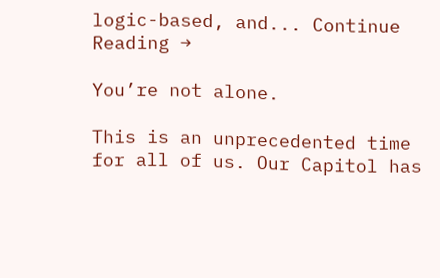logic-based, and... Continue Reading →

You’re not alone.

This is an unprecedented time for all of us. Our Capitol has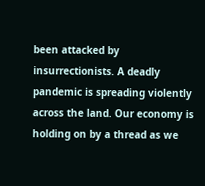been attacked by insurrectionists. A deadly pandemic is spreading violently across the land. Our economy is holding on by a thread as we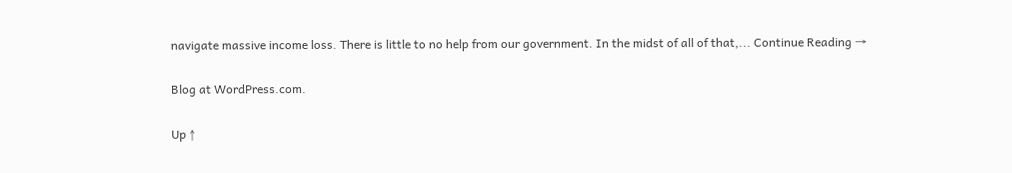navigate massive income loss. There is little to no help from our government. In the midst of all of that,... Continue Reading →

Blog at WordPress.com.

Up ↑